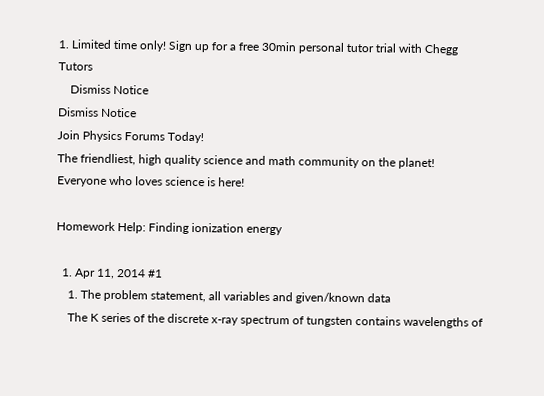1. Limited time only! Sign up for a free 30min personal tutor trial with Chegg Tutors
    Dismiss Notice
Dismiss Notice
Join Physics Forums Today!
The friendliest, high quality science and math community on the planet! Everyone who loves science is here!

Homework Help: Finding ionization energy

  1. Apr 11, 2014 #1
    1. The problem statement, all variables and given/known data
    The K series of the discrete x-ray spectrum of tungsten contains wavelengths of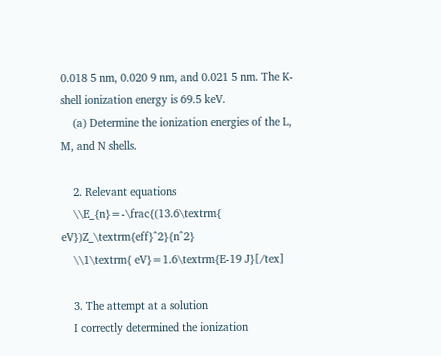0.018 5 nm, 0.020 9 nm, and 0.021 5 nm. The K-shell ionization energy is 69.5 keV.
    (a) Determine the ionization energies of the L, M, and N shells.

    2. Relevant equations
    \\E_{n}=-\frac{(13.6\textrm{ eV})Z_\textrm{eff}^2}{n^2}
    \\1\textrm{ eV}=1.6\textrm{E-19 J}[/tex]

    3. The attempt at a solution
    I correctly determined the ionization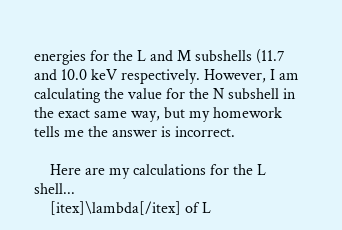energies for the L and M subshells (11.7 and 10.0 keV respectively. However, I am calculating the value for the N subshell in the exact same way, but my homework tells me the answer is incorrect.

    Here are my calculations for the L shell...
    [itex]\lambda[/itex] of L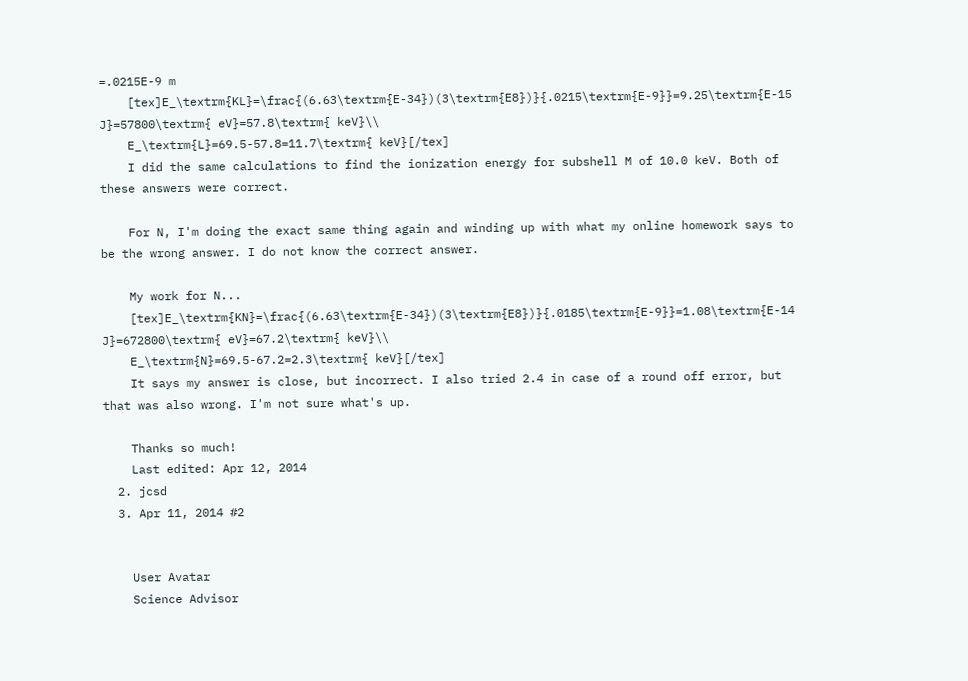=.0215E-9 m
    [tex]E_\textrm{KL}=\frac{(6.63\textrm{E-34})(3\textrm{E8})}{.0215\textrm{E-9}}=9.25\textrm{E-15 J}=57800\textrm{ eV}=57.8\textrm{ keV}\\
    E_\textrm{L}=69.5-57.8=11.7\textrm{ keV}[/tex]
    I did the same calculations to find the ionization energy for subshell M of 10.0 keV. Both of these answers were correct.

    For N, I'm doing the exact same thing again and winding up with what my online homework says to be the wrong answer. I do not know the correct answer.

    My work for N...
    [tex]E_\textrm{KN}=\frac{(6.63\textrm{E-34})(3\textrm{E8})}{.0185\textrm{E-9}}=1.08\textrm{E-14 J}=672800\textrm{ eV}=67.2\textrm{ keV}\\
    E_\textrm{N}=69.5-67.2=2.3\textrm{ keV}[/tex]
    It says my answer is close, but incorrect. I also tried 2.4 in case of a round off error, but that was also wrong. I'm not sure what's up.

    Thanks so much!
    Last edited: Apr 12, 2014
  2. jcsd
  3. Apr 11, 2014 #2


    User Avatar
    Science Advisor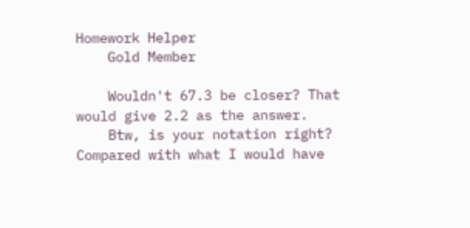Homework Helper
    Gold Member

    Wouldn't 67.3 be closer? That would give 2.2 as the answer.
    Btw, is your notation right? Compared with what I would have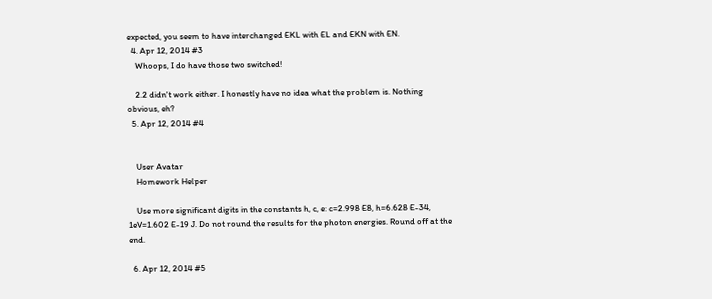expected, you seem to have interchanged EKL with EL and EKN with EN.
  4. Apr 12, 2014 #3
    Whoops, I do have those two switched!

    2.2 didn't work either. I honestly have no idea what the problem is. Nothing obvious, eh?
  5. Apr 12, 2014 #4


    User Avatar
    Homework Helper

    Use more significant digits in the constants h, c, e: c=2.998 E8, h=6.628 E-34, 1eV=1.602 E-19 J. Do not round the results for the photon energies. Round off at the end.

  6. Apr 12, 2014 #5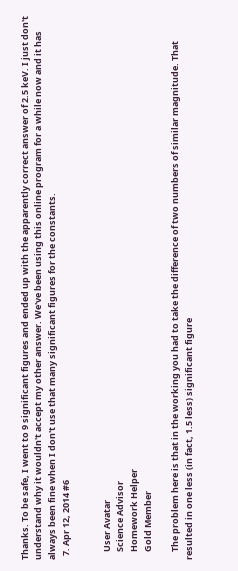Thanks. To be safe, I went to 9 significant figures and ended up with the apparently correct answer of 2.5 keV. I just don't understand why it wouldn't accept my other answer. We've been using this online program for a while now and it has always been fine when I don't use that many significant figures for the constants.
  7. Apr 12, 2014 #6


    User Avatar
    Science Advisor
    Homework Helper
    Gold Member

    The problem here is that in the working you had to take the difference of two numbers of similar magnitude. That resulted in one less (in fact, 1.5 less) significant figure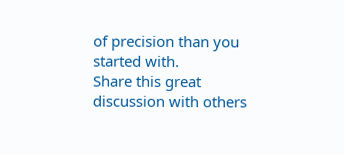of precision than you started with.
Share this great discussion with others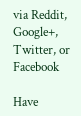via Reddit, Google+, Twitter, or Facebook

Have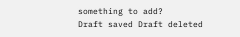something to add?
Draft saved Draft deleted